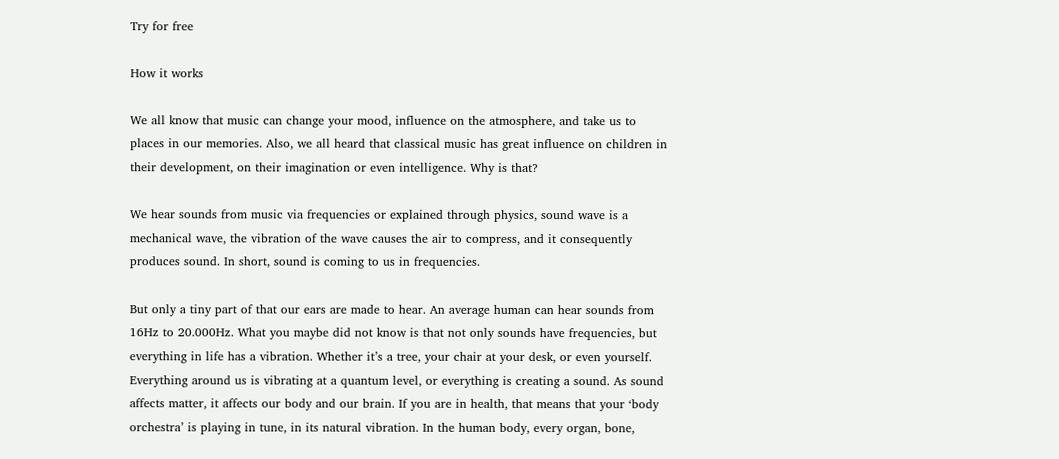Try for free

How it works

We all know that music can change your mood, influence on the atmosphere, and take us to places in our memories. Also, we all heard that classical music has great influence on children in their development, on their imagination or even intelligence. Why is that?

We hear sounds from music via frequencies or explained through physics, sound wave is a mechanical wave, the vibration of the wave causes the air to compress, and it consequently produces sound. In short, sound is coming to us in frequencies.

But only a tiny part of that our ears are made to hear. An average human can hear sounds from 16Hz to 20.000Hz. What you maybe did not know is that not only sounds have frequencies, but everything in life has a vibration. Whether it’s a tree, your chair at your desk, or even yourself. Everything around us is vibrating at a quantum level, or everything is creating a sound. As sound affects matter, it affects our body and our brain. If you are in health, that means that your ‘body orchestra’ is playing in tune, in its natural vibration. In the human body, every organ, bone,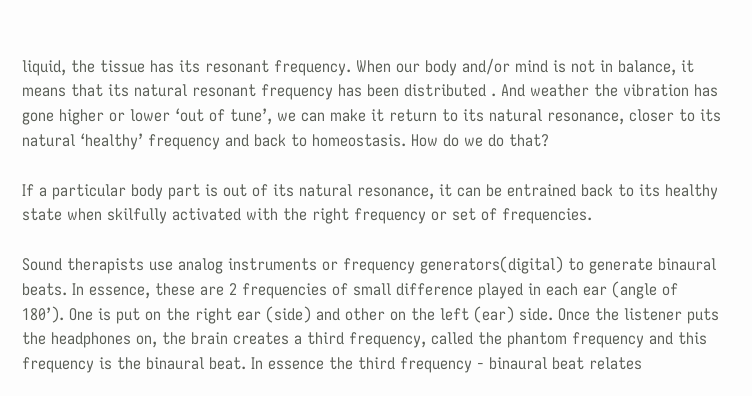liquid, the tissue has its resonant frequency. When our body and/or mind is not in balance, it means that its natural resonant frequency has been distributed . And weather the vibration has gone higher or lower ‘out of tune’, we can make it return to its natural resonance, closer to its natural ‘healthy’ frequency and back to homeostasis. How do we do that?

If a particular body part is out of its natural resonance, it can be entrained back to its healthy state when skilfully activated with the right frequency or set of frequencies.

Sound therapists use analog instruments or frequency generators(digital) to generate binaural beats. In essence, these are 2 frequencies of small difference played in each ear (angle of 180’). One is put on the right ear (side) and other on the left (ear) side. Once the listener puts the headphones on, the brain creates a third frequency, called the phantom frequency and this frequency is the binaural beat. In essence the third frequency - binaural beat relates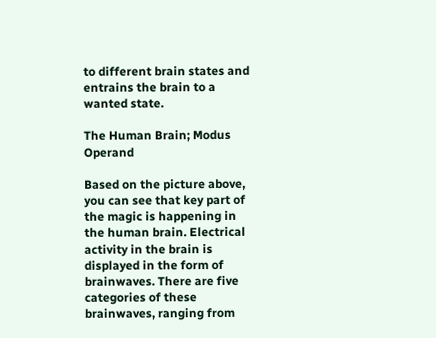to different brain states and entrains the brain to a wanted state.

The Human Brain; Modus Operand

Based on the picture above, you can see that key part of the magic is happening in the human brain. Electrical activity in the brain is displayed in the form of brainwaves. There are five categories of these brainwaves, ranging from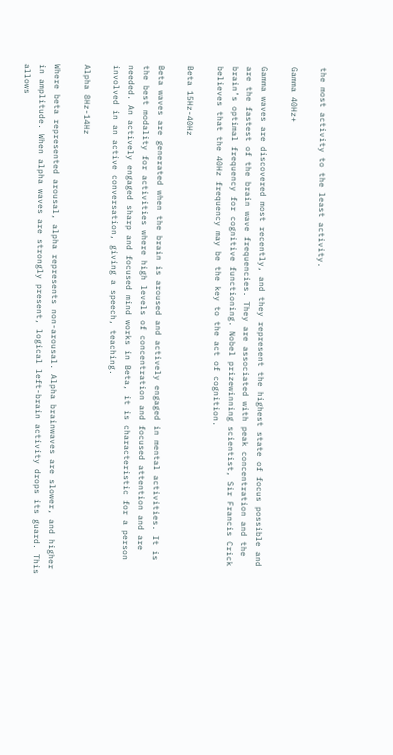the most activity to the least activity.

Gamma 40Hz+

Gamma waves are discovered most recently, and they represent the highest state of focus possible and are the fastest of the brain wave frequencies. They are associated with peak concentration and the brain’s optimal frequency for cognitive functioning. Nobel prizewinning scientist, Sir Francis Crick believes that the 40Hz frequency may be the key to the act of cognition.

Beta 15Hz-40Hz

Beta waves are generated when the brain is aroused and actively engaged in mental activities. It is the best modality for activities where high levels of concentration and focused attention and are needed. An actively engaged sharp and focused mind works in Beta, it is characteristic for a person involved in an active conversation, giving a speech, teaching.

Alpha 8Hz-14Hz

Where beta represented arousal, alpha represents non-arousal. Alpha brainwaves are slower, and higher in amplitude. When alpha waves are strongly present, logical left-brain activity drops its guard. This allows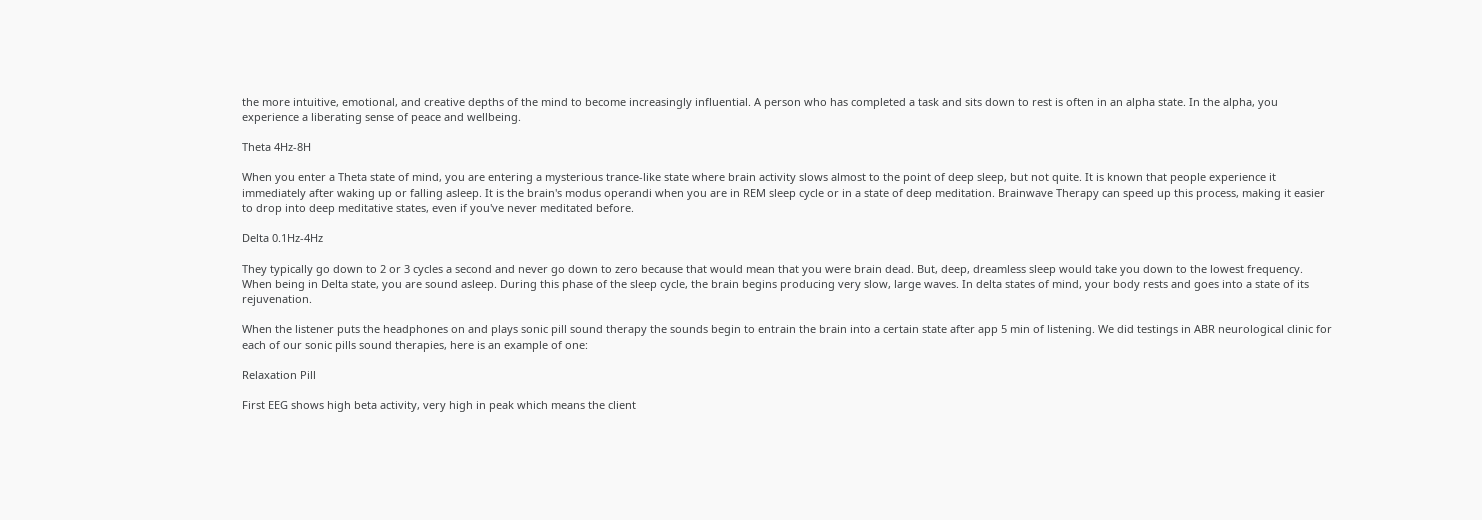the more intuitive, emotional, and creative depths of the mind to become increasingly influential. A person who has completed a task and sits down to rest is often in an alpha state. In the alpha, you experience a liberating sense of peace and wellbeing.

Theta 4Hz-8H

When you enter a Theta state of mind, you are entering a mysterious trance-like state where brain activity slows almost to the point of deep sleep, but not quite. It is known that people experience it immediately after waking up or falling asleep. It is the brain's modus operandi when you are in REM sleep cycle or in a state of deep meditation. Brainwave Therapy can speed up this process, making it easier to drop into deep meditative states, even if you've never meditated before.

Delta 0.1Hz-4Hz

They typically go down to 2 or 3 cycles a second and never go down to zero because that would mean that you were brain dead. But, deep, dreamless sleep would take you down to the lowest frequency. When being in Delta state, you are sound asleep. During this phase of the sleep cycle, the brain begins producing very slow, large waves. In delta states of mind, your body rests and goes into a state of its rejuvenation.

When the listener puts the headphones on and plays sonic pill sound therapy the sounds begin to entrain the brain into a certain state after app 5 min of listening. We did testings in ABR neurological clinic for each of our sonic pills sound therapies, here is an example of one:

Relaxation Pill

First EEG shows high beta activity, very high in peak which means the client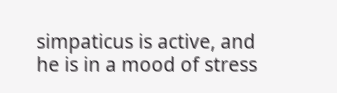simpaticus is active, and he is in a mood of stress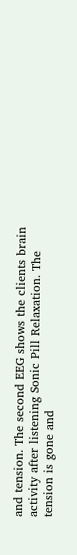and tension. The second EEG shows the clients brain activity after listening Sonic Pill Relaxation. The tension is gone and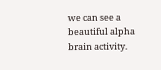we can see a beautiful alpha brain activity.